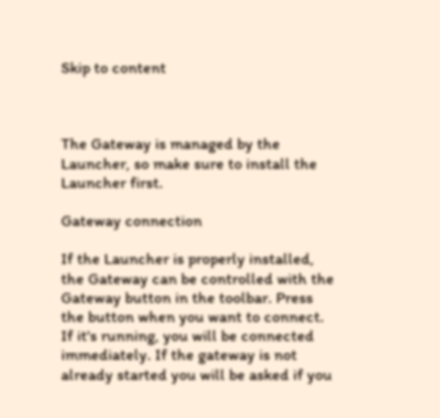Skip to content



The Gateway is managed by the Launcher, so make sure to install the Launcher first.

Gateway connection

If the Launcher is properly installed, the Gateway can be controlled with the Gateway button in the toolbar. Press the button when you want to connect. If it's running, you will be connected immediately. If the gateway is not already started you will be asked if you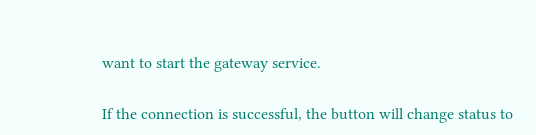want to start the gateway service.

If the connection is successful, the button will change status to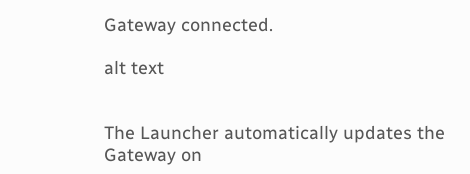Gateway connected.

alt text


The Launcher automatically updates the Gateway on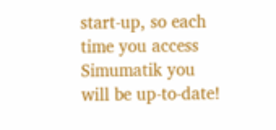start-up, so each time you access Simumatik you will be up-to-date!